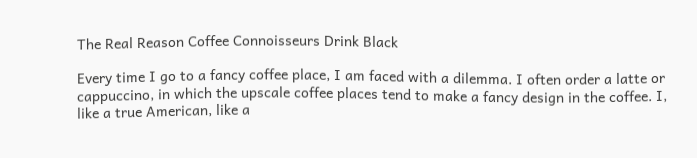The Real Reason Coffee Connoisseurs Drink Black

Every time I go to a fancy coffee place, I am faced with a dilemma. I often order a latte or cappuccino, in which the upscale coffee places tend to make a fancy design in the coffee. I, like a true American, like a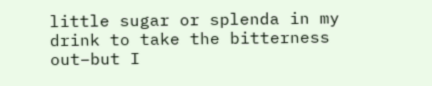little sugar or splenda in my drink to take the bitterness out–but I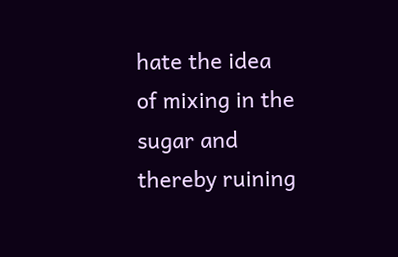hate the idea of mixing in the sugar and thereby ruining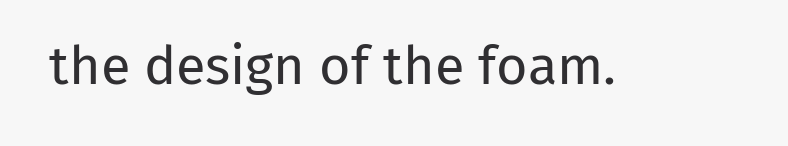the design of the foam.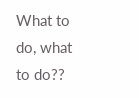What to do, what to do??